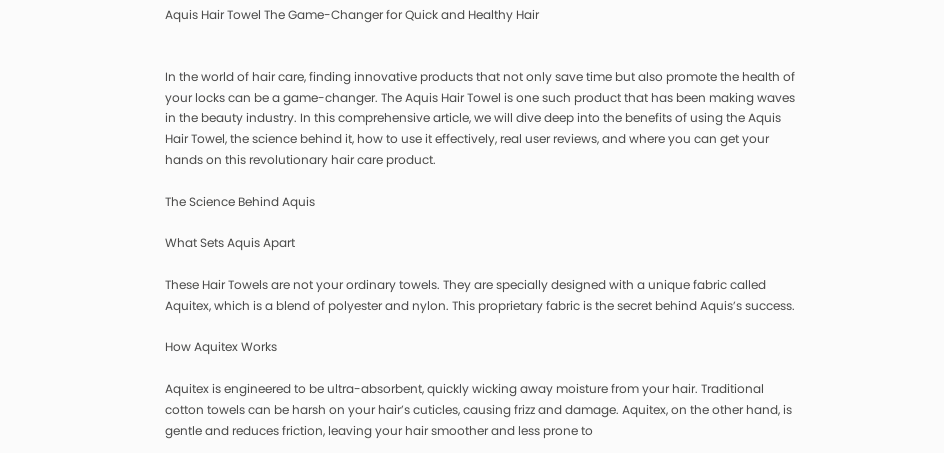Aquis Hair Towel The Game-Changer for Quick and Healthy Hair


In the world of hair care, finding innovative products that not only save time but also promote the health of your locks can be a game-changer. The Aquis Hair Towel is one such product that has been making waves in the beauty industry. In this comprehensive article, we will dive deep into the benefits of using the Aquis Hair Towel, the science behind it, how to use it effectively, real user reviews, and where you can get your hands on this revolutionary hair care product.

The Science Behind Aquis

What Sets Aquis Apart

These Hair Towels are not your ordinary towels. They are specially designed with a unique fabric called Aquitex, which is a blend of polyester and nylon. This proprietary fabric is the secret behind Aquis’s success.

How Aquitex Works

Aquitex is engineered to be ultra-absorbent, quickly wicking away moisture from your hair. Traditional cotton towels can be harsh on your hair’s cuticles, causing frizz and damage. Aquitex, on the other hand, is gentle and reduces friction, leaving your hair smoother and less prone to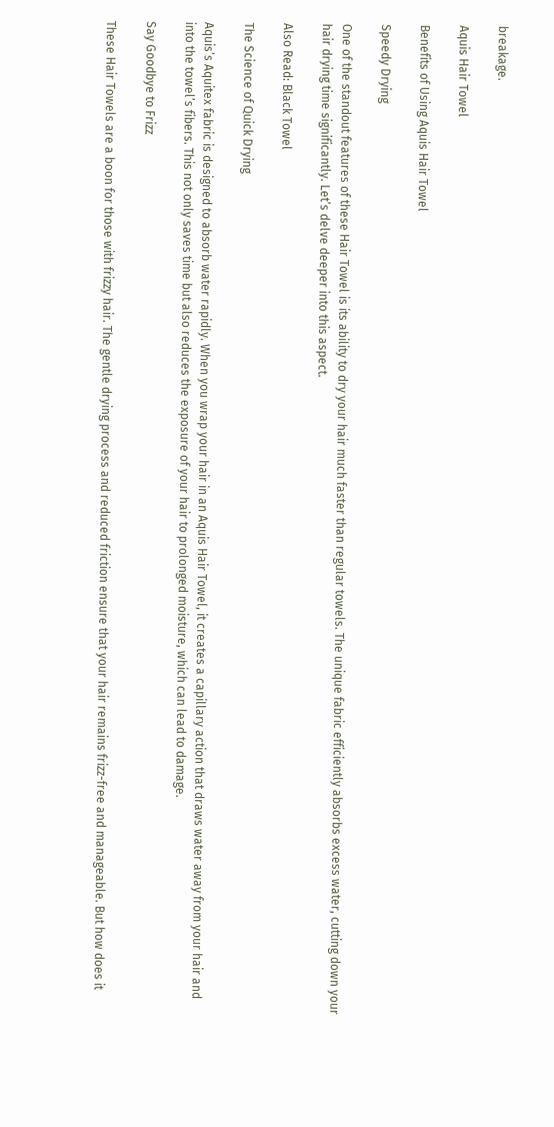breakage.

Aquis Hair Towel

Benefits of Using Aquis Hair Towel

Speedy Drying

One of the standout features of these Hair Towel is its ability to dry your hair much faster than regular towels. The unique fabric efficiently absorbs excess water, cutting down your hair drying time significantly. Let’s delve deeper into this aspect.

Also Read: Black Towel

The Science of Quick Drying

Aquis’s Aquitex fabric is designed to absorb water rapidly. When you wrap your hair in an Aquis Hair Towel, it creates a capillary action that draws water away from your hair and into the towel’s fibers. This not only saves time but also reduces the exposure of your hair to prolonged moisture, which can lead to damage.

Say Goodbye to Frizz

These Hair Towels are a boon for those with frizzy hair. The gentle drying process and reduced friction ensure that your hair remains frizz-free and manageable. But how does it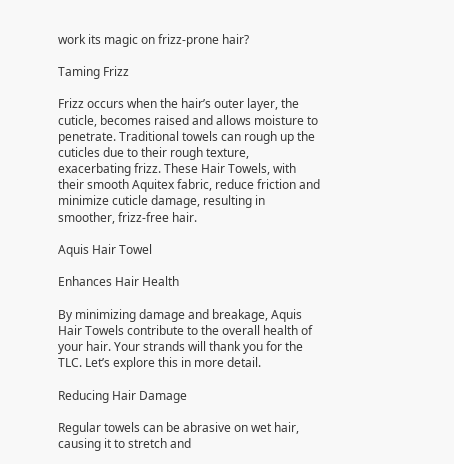work its magic on frizz-prone hair?

Taming Frizz

Frizz occurs when the hair’s outer layer, the cuticle, becomes raised and allows moisture to penetrate. Traditional towels can rough up the cuticles due to their rough texture, exacerbating frizz. These Hair Towels, with their smooth Aquitex fabric, reduce friction and minimize cuticle damage, resulting in smoother, frizz-free hair.

Aquis Hair Towel

Enhances Hair Health

By minimizing damage and breakage, Aquis Hair Towels contribute to the overall health of your hair. Your strands will thank you for the TLC. Let’s explore this in more detail.

Reducing Hair Damage

Regular towels can be abrasive on wet hair, causing it to stretch and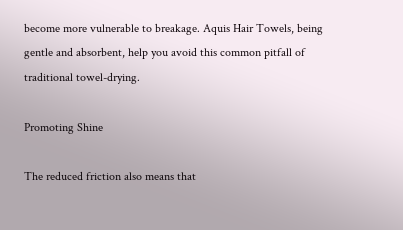become more vulnerable to breakage. Aquis Hair Towels, being gentle and absorbent, help you avoid this common pitfall of traditional towel-drying.

Promoting Shine

The reduced friction also means that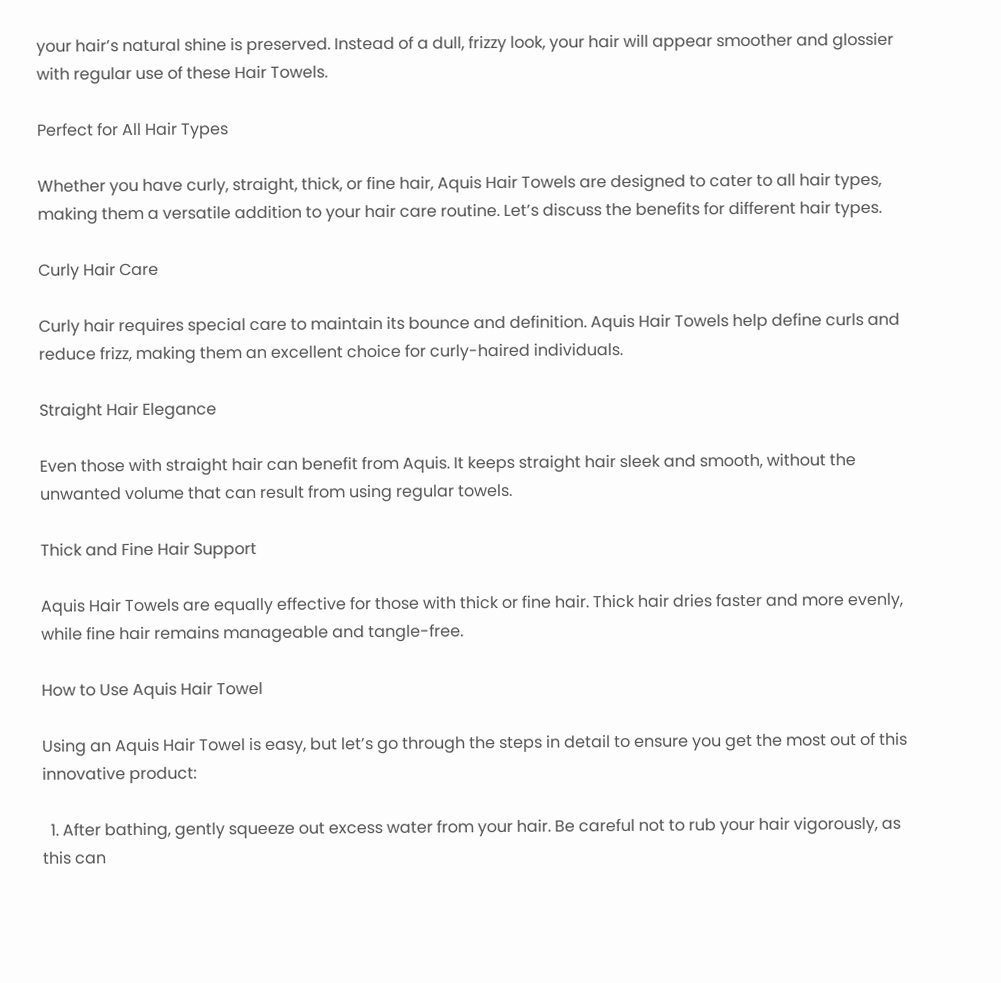your hair’s natural shine is preserved. Instead of a dull, frizzy look, your hair will appear smoother and glossier with regular use of these Hair Towels.

Perfect for All Hair Types

Whether you have curly, straight, thick, or fine hair, Aquis Hair Towels are designed to cater to all hair types, making them a versatile addition to your hair care routine. Let’s discuss the benefits for different hair types.

Curly Hair Care

Curly hair requires special care to maintain its bounce and definition. Aquis Hair Towels help define curls and reduce frizz, making them an excellent choice for curly-haired individuals.

Straight Hair Elegance

Even those with straight hair can benefit from Aquis. It keeps straight hair sleek and smooth, without the unwanted volume that can result from using regular towels.

Thick and Fine Hair Support

Aquis Hair Towels are equally effective for those with thick or fine hair. Thick hair dries faster and more evenly, while fine hair remains manageable and tangle-free.

How to Use Aquis Hair Towel

Using an Aquis Hair Towel is easy, but let’s go through the steps in detail to ensure you get the most out of this innovative product:

  1. After bathing, gently squeeze out excess water from your hair. Be careful not to rub your hair vigorously, as this can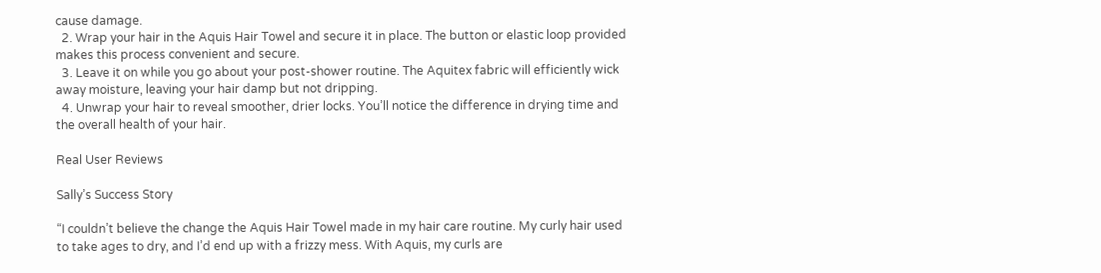cause damage.
  2. Wrap your hair in the Aquis Hair Towel and secure it in place. The button or elastic loop provided makes this process convenient and secure.
  3. Leave it on while you go about your post-shower routine. The Aquitex fabric will efficiently wick away moisture, leaving your hair damp but not dripping.
  4. Unwrap your hair to reveal smoother, drier locks. You’ll notice the difference in drying time and the overall health of your hair.

Real User Reviews

Sally’s Success Story

“I couldn’t believe the change the Aquis Hair Towel made in my hair care routine. My curly hair used to take ages to dry, and I’d end up with a frizzy mess. With Aquis, my curls are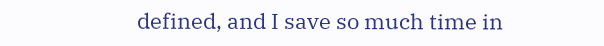defined, and I save so much time in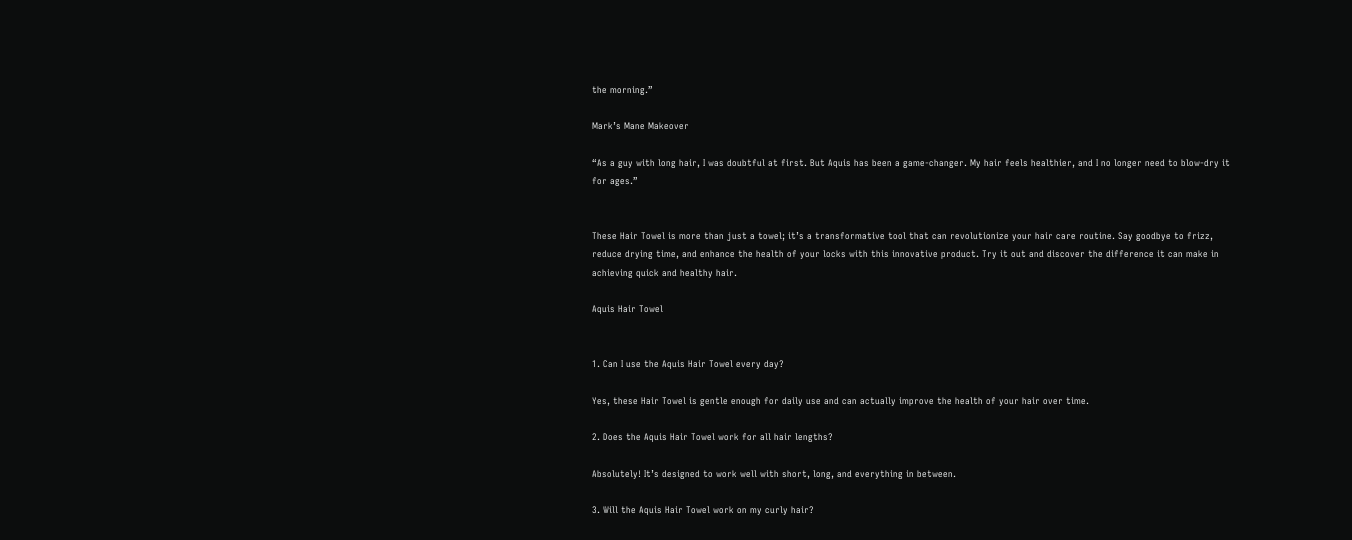the morning.”

Mark’s Mane Makeover

“As a guy with long hair, I was doubtful at first. But Aquis has been a game-changer. My hair feels healthier, and I no longer need to blow-dry it for ages.”


These Hair Towel is more than just a towel; it’s a transformative tool that can revolutionize your hair care routine. Say goodbye to frizz, reduce drying time, and enhance the health of your locks with this innovative product. Try it out and discover the difference it can make in achieving quick and healthy hair.

Aquis Hair Towel


1. Can I use the Aquis Hair Towel every day?

Yes, these Hair Towel is gentle enough for daily use and can actually improve the health of your hair over time.

2. Does the Aquis Hair Towel work for all hair lengths?

Absolutely! It’s designed to work well with short, long, and everything in between.

3. Will the Aquis Hair Towel work on my curly hair?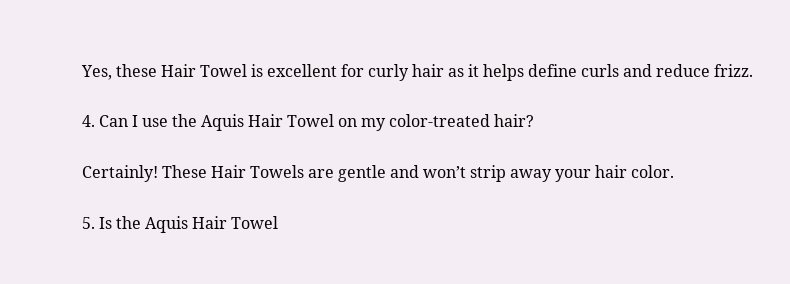Yes, these Hair Towel is excellent for curly hair as it helps define curls and reduce frizz.

4. Can I use the Aquis Hair Towel on my color-treated hair?

Certainly! These Hair Towels are gentle and won’t strip away your hair color.

5. Is the Aquis Hair Towel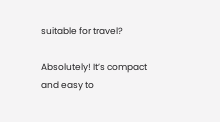suitable for travel?

Absolutely! It’s compact and easy to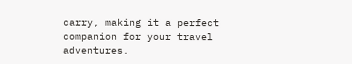carry, making it a perfect companion for your travel adventures.